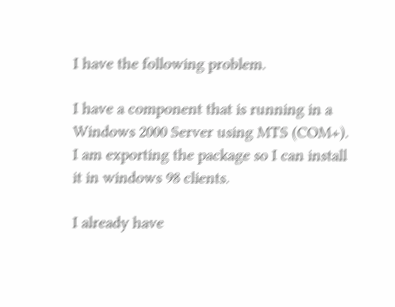I have the following problem.

I have a component that is running in a Windows 2000 Server using MTS (COM+).
I am exporting the package so I can install it in windows 98 clients.

I already have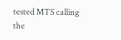tested MTS calling the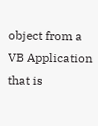object from a VB Application that is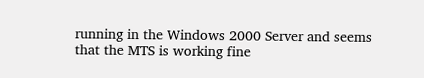running in the Windows 2000 Server and seems that the MTS is working fine